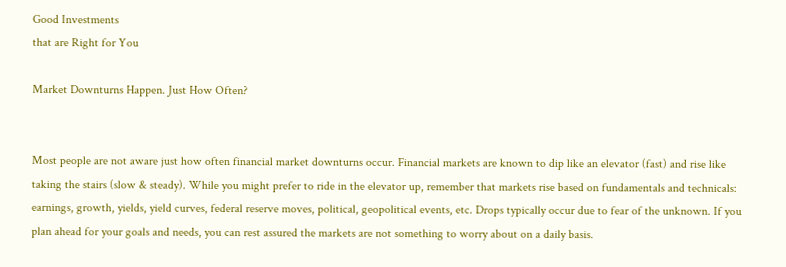Good Investments
that are Right for You

Market Downturns Happen. Just How Often?


Most people are not aware just how often financial market downturns occur. Financial markets are known to dip like an elevator (fast) and rise like taking the stairs (slow & steady). While you might prefer to ride in the elevator up, remember that markets rise based on fundamentals and technicals: earnings, growth, yields, yield curves, federal reserve moves, political, geopolitical events, etc. Drops typically occur due to fear of the unknown. If you plan ahead for your goals and needs, you can rest assured the markets are not something to worry about on a daily basis.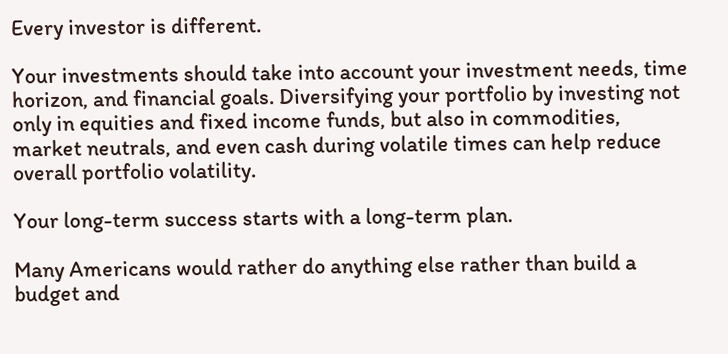Every investor is different.

Your investments should take into account your investment needs, time horizon, and financial goals. Diversifying your portfolio by investing not only in equities and fixed income funds, but also in commodities, market neutrals, and even cash during volatile times can help reduce overall portfolio volatility.

Your long-term success starts with a long-term plan.

Many Americans would rather do anything else rather than build a budget and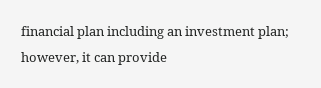financial plan including an investment plan; however, it can provide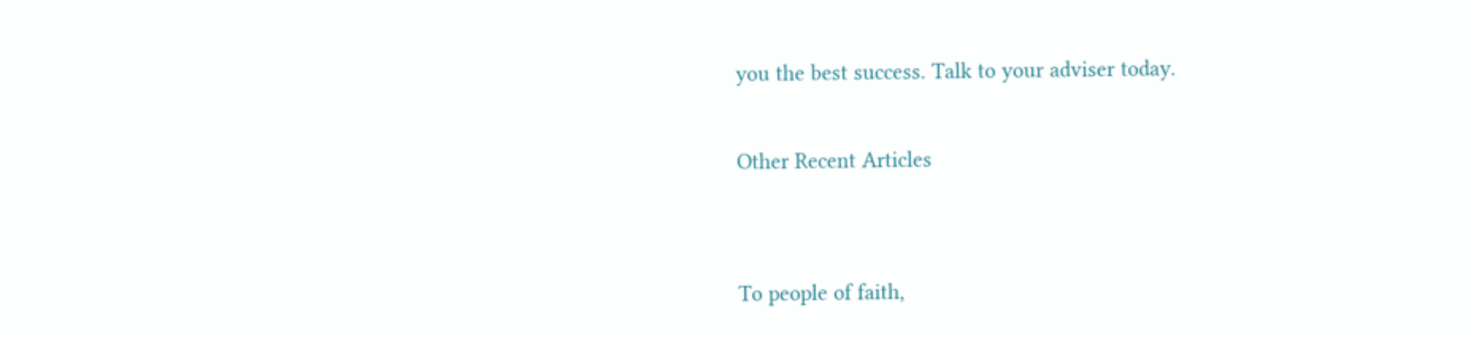you the best success. Talk to your adviser today.

Other Recent Articles


To people of faith,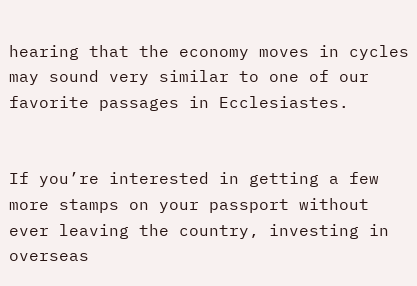hearing that the economy moves in cycles may sound very similar to one of our favorite passages in Ecclesiastes.


If you’re interested in getting a few more stamps on your passport without ever leaving the country, investing in overseas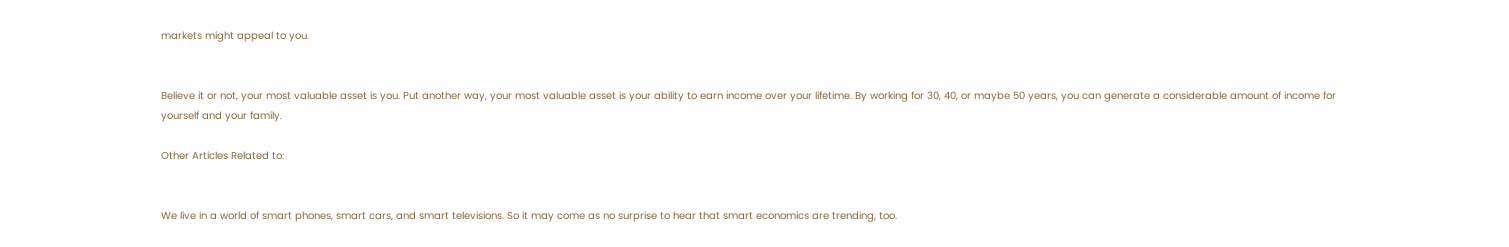markets might appeal to you.


Believe it or not, your most valuable asset is you. Put another way, your most valuable asset is your ability to earn income over your lifetime. By working for 30, 40, or maybe 50 years, you can generate a considerable amount of income for yourself and your family.

Other Articles Related to:


We live in a world of smart phones, smart cars, and smart televisions. So it may come as no surprise to hear that smart economics are trending, too.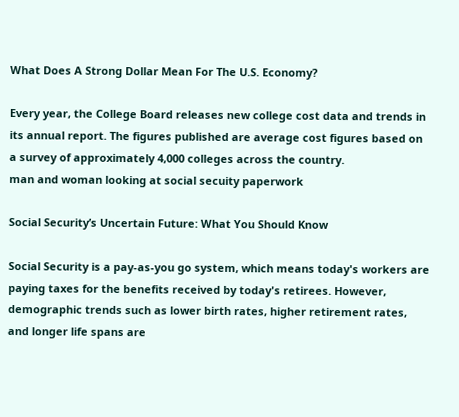What Does A Strong Dollar Mean For The U.S. Economy?

Every year, the College Board releases new college cost data and trends in its annual report. The figures published are average cost figures based on a survey of approximately 4,000 colleges across the country.
man and woman looking at social secuity paperwork

Social Security’s Uncertain Future: What You Should Know

Social Security is a pay-as-you go system, which means today's workers are paying taxes for the benefits received by today's retirees. However, demographic trends such as lower birth rates, higher retirement rates, and longer life spans are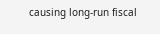causing long-run fiscal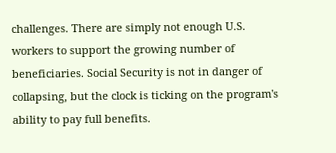challenges. There are simply not enough U.S. workers to support the growing number of beneficiaries. Social Security is not in danger of collapsing, but the clock is ticking on the program's ability to pay full benefits.